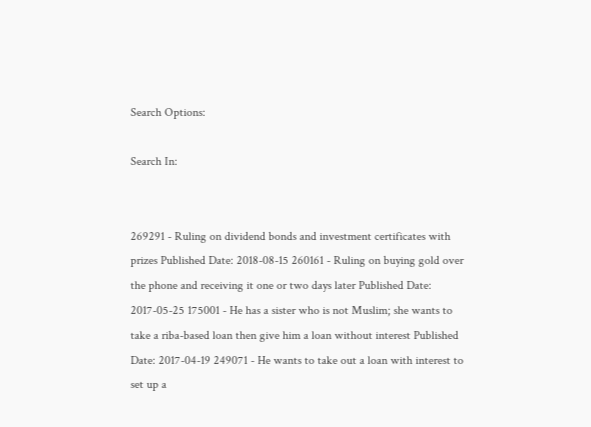Search Options:

Search In:


269291 - Ruling on dividend bonds and investment certificates with prizes Published Date: 2018-08-15 260161 - Ruling on buying gold over the phone and receiving it one or two days later Published Date: 2017-05-25 175001 - He has a sister who is not Muslim; she wants to take a riba-based loan then give him a loan without interest Published Date: 2017-04-19 249071 - He wants to take out a loan with interest to set up a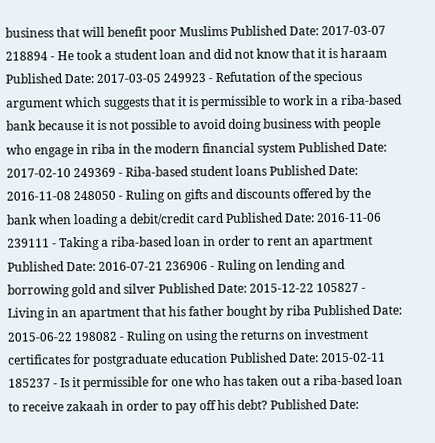business that will benefit poor Muslims Published Date: 2017-03-07 218894 - He took a student loan and did not know that it is haraam Published Date: 2017-03-05 249923 - Refutation of the specious argument which suggests that it is permissible to work in a riba-based bank because it is not possible to avoid doing business with people who engage in riba in the modern financial system Published Date: 2017-02-10 249369 - Riba-based student loans Published Date: 2016-11-08 248050 - Ruling on gifts and discounts offered by the bank when loading a debit/credit card Published Date: 2016-11-06 239111 - Taking a riba-based loan in order to rent an apartment Published Date: 2016-07-21 236906 - Ruling on lending and borrowing gold and silver Published Date: 2015-12-22 105827 - Living in an apartment that his father bought by riba Published Date: 2015-06-22 198082 - Ruling on using the returns on investment certificates for postgraduate education Published Date: 2015-02-11 185237 - Is it permissible for one who has taken out a riba-based loan to receive zakaah in order to pay off his debt? Published Date: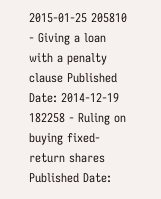2015-01-25 205810 - Giving a loan with a penalty clause Published Date: 2014-12-19 182258 - Ruling on buying fixed-return shares Published Date: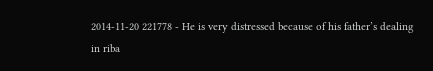2014-11-20 221778 - He is very distressed because of his father’s dealing in riba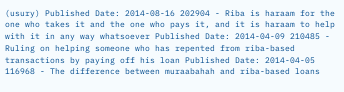(usury) Published Date: 2014-08-16 202904 - Riba is haraam for the one who takes it and the one who pays it, and it is haraam to help with it in any way whatsoever Published Date: 2014-04-09 210485 - Ruling on helping someone who has repented from riba-based transactions by paying off his loan Published Date: 2014-04-05 116968 - The difference between muraabahah and riba-based loans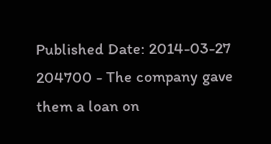Published Date: 2014-03-27 204700 - The company gave them a loan on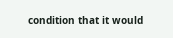condition that it would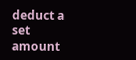deduct a set amount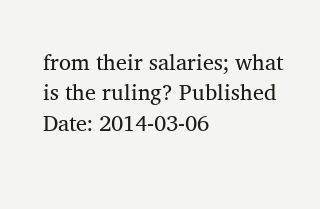from their salaries; what is the ruling? Published Date: 2014-03-06